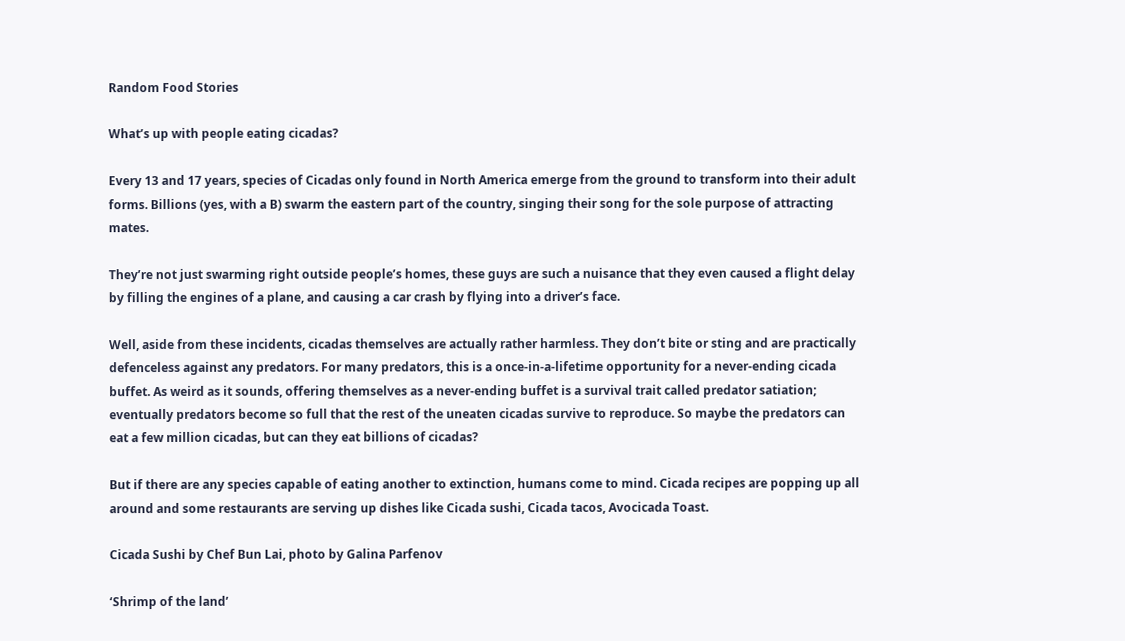Random Food Stories

What’s up with people eating cicadas?

Every 13 and 17 years, species of Cicadas only found in North America emerge from the ground to transform into their adult forms. Billions (yes, with a B) swarm the eastern part of the country, singing their song for the sole purpose of attracting mates.

They’re not just swarming right outside people’s homes, these guys are such a nuisance that they even caused a flight delay by filling the engines of a plane, and causing a car crash by flying into a driver’s face.

Well, aside from these incidents, cicadas themselves are actually rather harmless. They don’t bite or sting and are practically defenceless against any predators. For many predators, this is a once-in-a-lifetime opportunity for a never-ending cicada buffet. As weird as it sounds, offering themselves as a never-ending buffet is a survival trait called predator satiation; eventually predators become so full that the rest of the uneaten cicadas survive to reproduce. So maybe the predators can eat a few million cicadas, but can they eat billions of cicadas?

But if there are any species capable of eating another to extinction, humans come to mind. Cicada recipes are popping up all around and some restaurants are serving up dishes like Cicada sushi, Cicada tacos, Avocicada Toast.

Cicada Sushi by Chef Bun Lai, photo by Galina Parfenov

‘Shrimp of the land’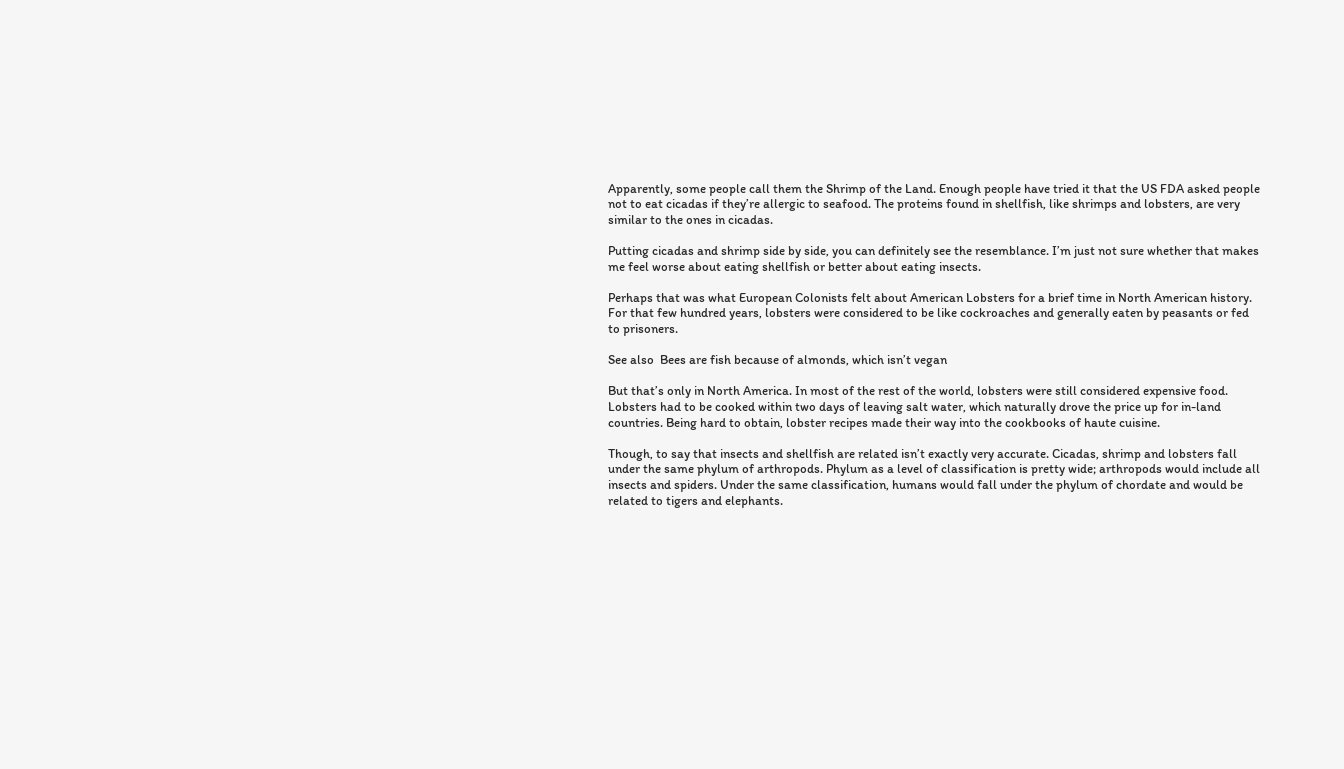Apparently, some people call them the Shrimp of the Land. Enough people have tried it that the US FDA asked people not to eat cicadas if they’re allergic to seafood. The proteins found in shellfish, like shrimps and lobsters, are very similar to the ones in cicadas.

Putting cicadas and shrimp side by side, you can definitely see the resemblance. I’m just not sure whether that makes me feel worse about eating shellfish or better about eating insects.

Perhaps that was what European Colonists felt about American Lobsters for a brief time in North American history. For that few hundred years, lobsters were considered to be like cockroaches and generally eaten by peasants or fed to prisoners.

See also  Bees are fish because of almonds, which isn’t vegan

But that’s only in North America. In most of the rest of the world, lobsters were still considered expensive food. Lobsters had to be cooked within two days of leaving salt water, which naturally drove the price up for in-land countries. Being hard to obtain, lobster recipes made their way into the cookbooks of haute cuisine.

Though, to say that insects and shellfish are related isn’t exactly very accurate. Cicadas, shrimp and lobsters fall under the same phylum of arthropods. Phylum as a level of classification is pretty wide; arthropods would include all insects and spiders. Under the same classification, humans would fall under the phylum of chordate and would be related to tigers and elephants.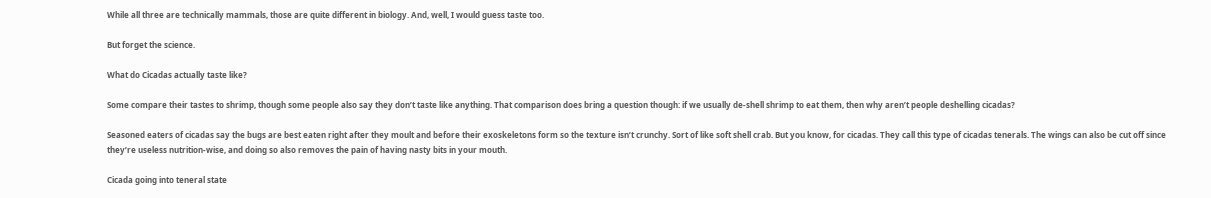While all three are technically mammals, those are quite different in biology. And, well, I would guess taste too.

But forget the science.

What do Cicadas actually taste like?

Some compare their tastes to shrimp, though some people also say they don’t taste like anything. That comparison does bring a question though: if we usually de-shell shrimp to eat them, then why aren’t people deshelling cicadas?

Seasoned eaters of cicadas say the bugs are best eaten right after they moult and before their exoskeletons form so the texture isn’t crunchy. Sort of like soft shell crab. But you know, for cicadas. They call this type of cicadas tenerals. The wings can also be cut off since they’re useless nutrition-wise, and doing so also removes the pain of having nasty bits in your mouth.

Cicada going into teneral state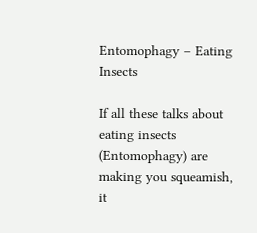Entomophagy – Eating Insects

If all these talks about eating insects (Entomophagy) are making you squeamish, it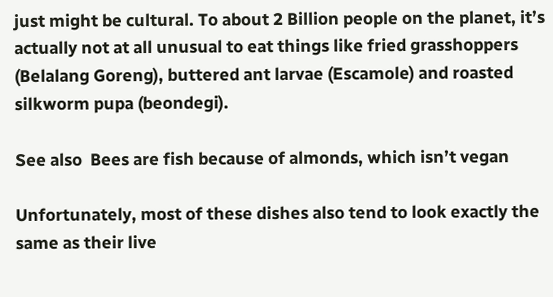just might be cultural. To about 2 Billion people on the planet, it’s actually not at all unusual to eat things like fried grasshoppers (Belalang Goreng), buttered ant larvae (Escamole) and roasted silkworm pupa (beondegi).

See also  Bees are fish because of almonds, which isn’t vegan

Unfortunately, most of these dishes also tend to look exactly the same as their live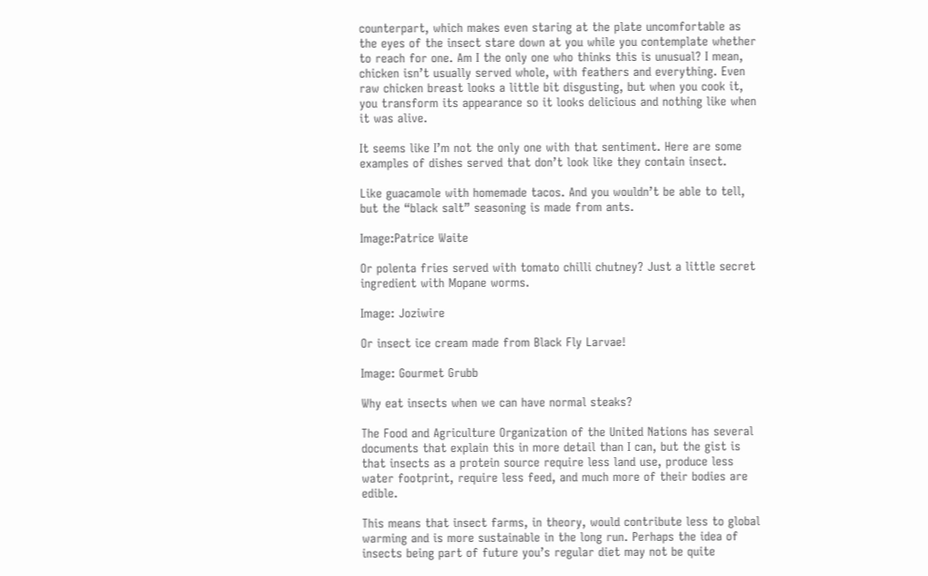counterpart, which makes even staring at the plate uncomfortable as the eyes of the insect stare down at you while you contemplate whether to reach for one. Am I the only one who thinks this is unusual? I mean, chicken isn’t usually served whole, with feathers and everything. Even raw chicken breast looks a little bit disgusting, but when you cook it, you transform its appearance so it looks delicious and nothing like when it was alive.

It seems like I’m not the only one with that sentiment. Here are some examples of dishes served that don’t look like they contain insect.

Like guacamole with homemade tacos. And you wouldn’t be able to tell, but the “black salt” seasoning is made from ants.

Image:Patrice Waite

Or polenta fries served with tomato chilli chutney? Just a little secret ingredient with Mopane worms.

Image: Joziwire

Or insect ice cream made from Black Fly Larvae!

Image: Gourmet Grubb

Why eat insects when we can have normal steaks?

The Food and Agriculture Organization of the United Nations has several documents that explain this in more detail than I can, but the gist is that insects as a protein source require less land use, produce less water footprint, require less feed, and much more of their bodies are edible.

This means that insect farms, in theory, would contribute less to global warming and is more sustainable in the long run. Perhaps the idea of insects being part of future you’s regular diet may not be quite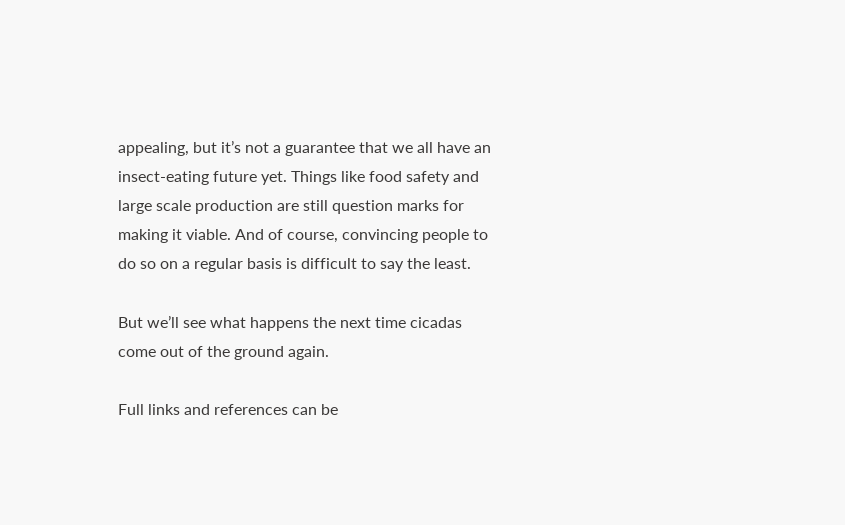appealing, but it’s not a guarantee that we all have an insect-eating future yet. Things like food safety and large scale production are still question marks for making it viable. And of course, convincing people to do so on a regular basis is difficult to say the least.

But we’ll see what happens the next time cicadas come out of the ground again.

Full links and references can be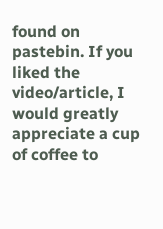found on pastebin. If you liked the video/article, I would greatly appreciate a cup of coffee to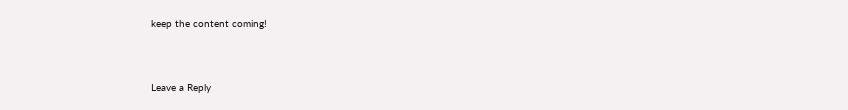keep the content coming!



Leave a Reply